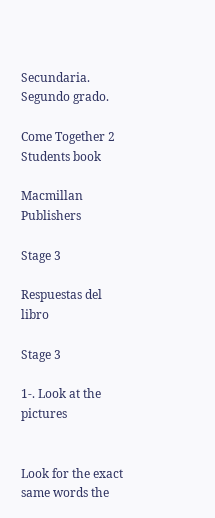Secundaria. Segundo grado.

Come Together 2 Students book

Macmillan Publishers

Stage 3

Respuestas del libro

Stage 3

1-. Look at the pictures


Look for the exact same words the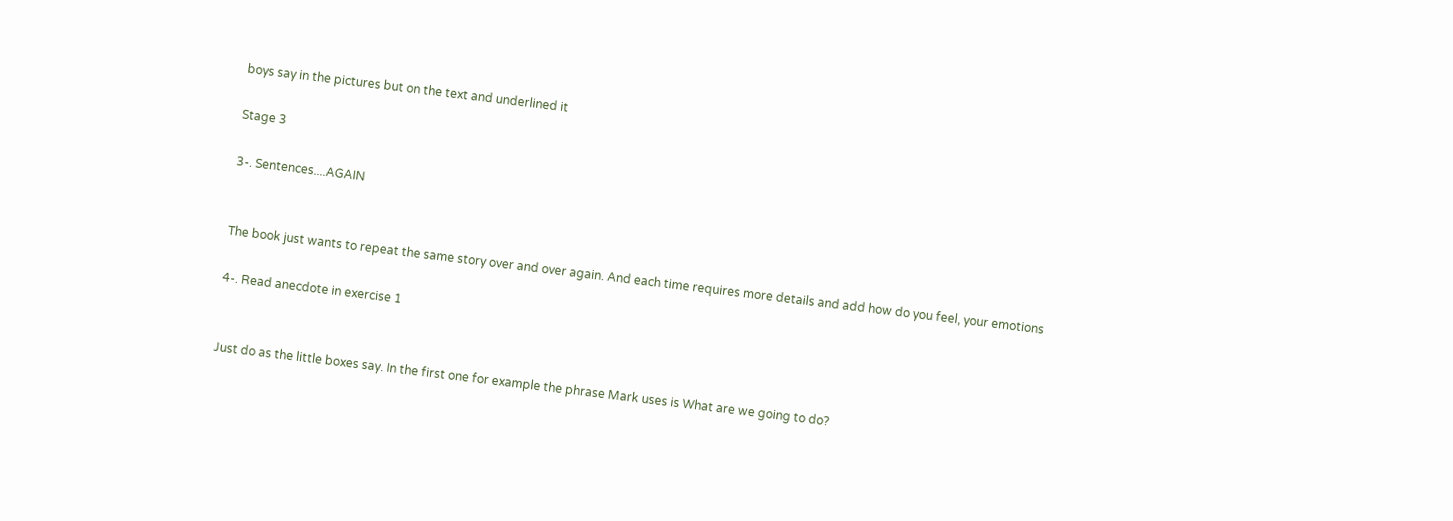boys say in the pictures but on the text and underlined it

Stage 3

3-. Sentences....AGAIN


The book just wants to repeat the same story over and over again. And each time requires more details and add how do you feel, your emotions

4-. Read anecdote in exercise 1


Just do as the little boxes say. In the first one for example the phrase Mark uses is What are we going to do?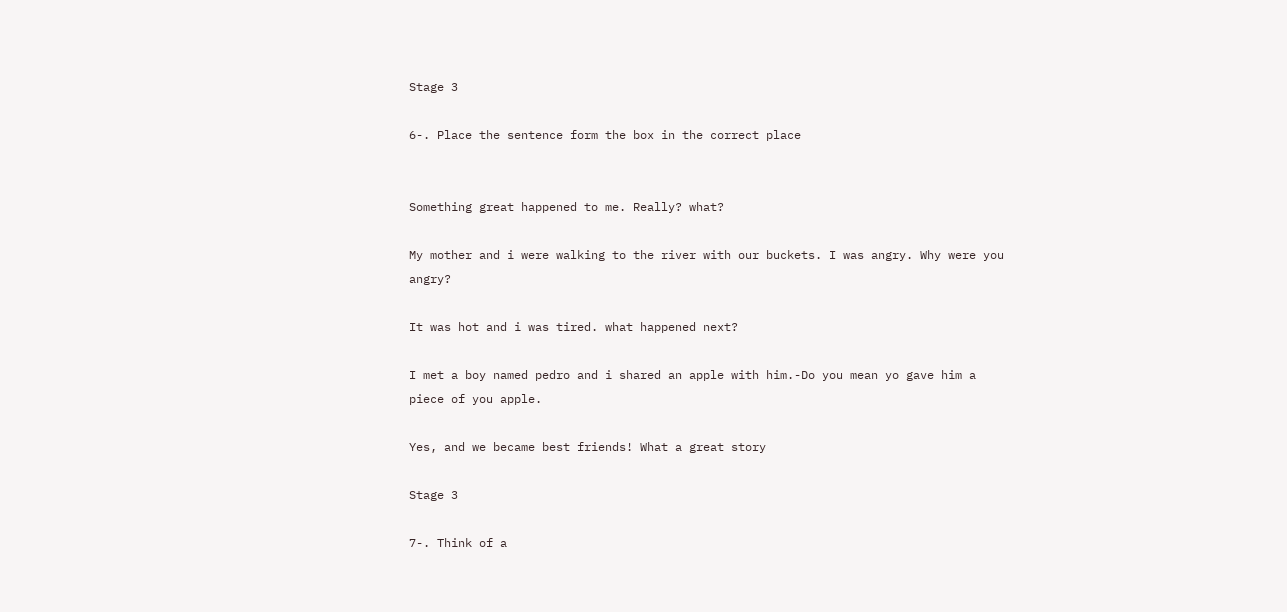Stage 3

6-. Place the sentence form the box in the correct place


Something great happened to me. Really? what?

My mother and i were walking to the river with our buckets. I was angry. Why were you angry?

It was hot and i was tired. what happened next?

I met a boy named pedro and i shared an apple with him.-Do you mean yo gave him a piece of you apple.

Yes, and we became best friends! What a great story

Stage 3

7-. Think of a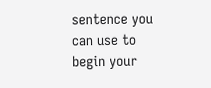sentence you can use to begin your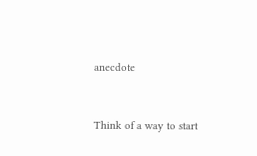anecdote


Think of a way to start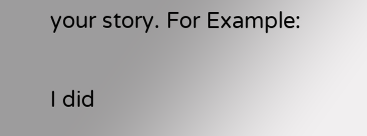your story. For Example:

I did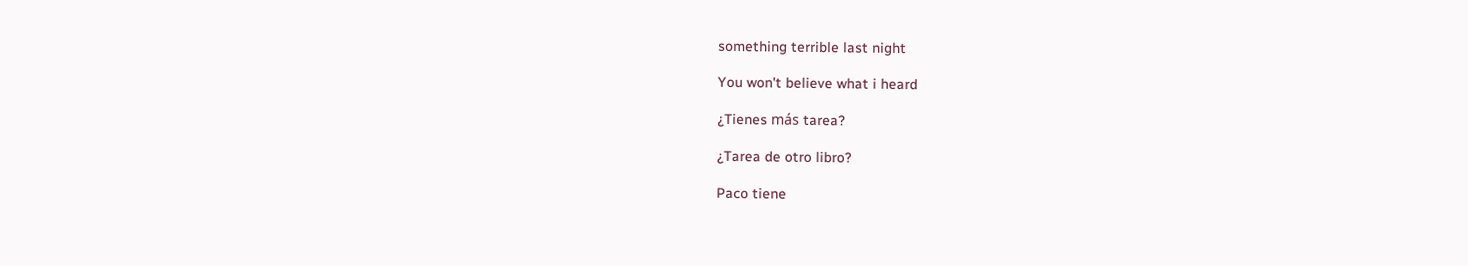something terrible last night

You won't believe what i heard

¿Tienes más tarea?

¿Tarea de otro libro?

Paco tiene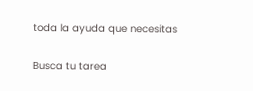toda la ayuda que necesitas

Busca tu tarea